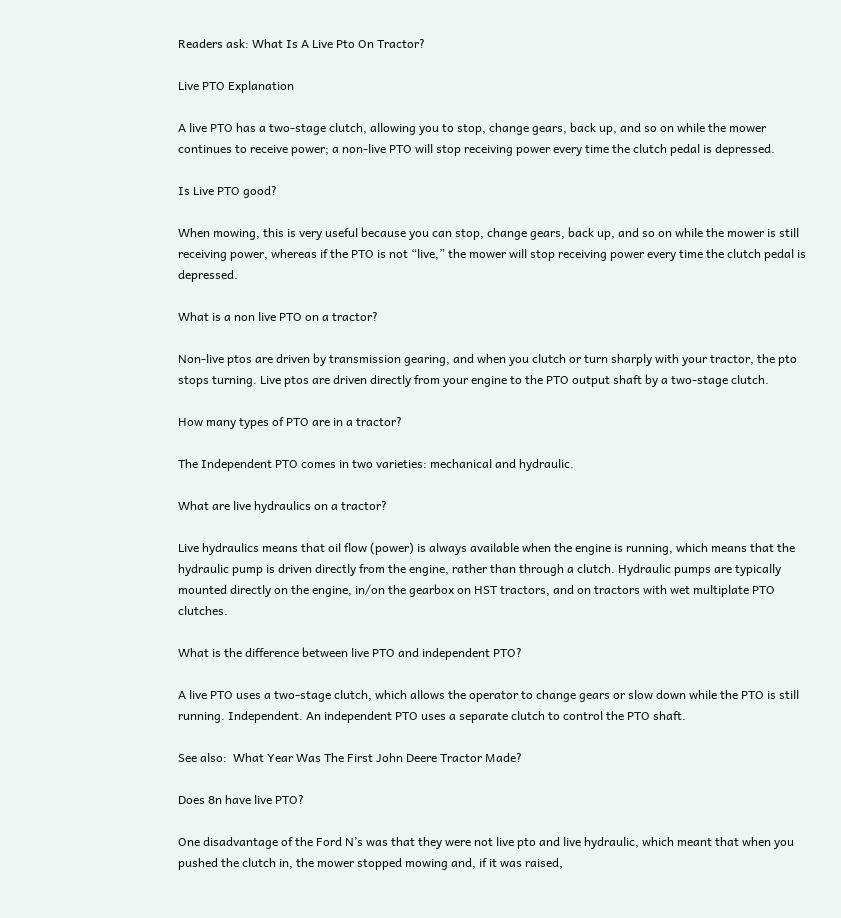Readers ask: What Is A Live Pto On Tractor?

Live PTO Explanation

A live PTO has a two-stage clutch, allowing you to stop, change gears, back up, and so on while the mower continues to receive power; a non-live PTO will stop receiving power every time the clutch pedal is depressed.

Is Live PTO good?

When mowing, this is very useful because you can stop, change gears, back up, and so on while the mower is still receiving power, whereas if the PTO is not “live,” the mower will stop receiving power every time the clutch pedal is depressed.

What is a non live PTO on a tractor?

Non-live ptos are driven by transmission gearing, and when you clutch or turn sharply with your tractor, the pto stops turning. Live ptos are driven directly from your engine to the PTO output shaft by a two-stage clutch.

How many types of PTO are in a tractor?

The Independent PTO comes in two varieties: mechanical and hydraulic.

What are live hydraulics on a tractor?

Live hydraulics means that oil flow (power) is always available when the engine is running, which means that the hydraulic pump is driven directly from the engine, rather than through a clutch. Hydraulic pumps are typically mounted directly on the engine, in/on the gearbox on HST tractors, and on tractors with wet multiplate PTO clutches.

What is the difference between live PTO and independent PTO?

A live PTO uses a two-stage clutch, which allows the operator to change gears or slow down while the PTO is still running. Independent. An independent PTO uses a separate clutch to control the PTO shaft.

See also:  What Year Was The First John Deere Tractor Made?

Does 8n have live PTO?

One disadvantage of the Ford N’s was that they were not live pto and live hydraulic, which meant that when you pushed the clutch in, the mower stopped mowing and, if it was raised,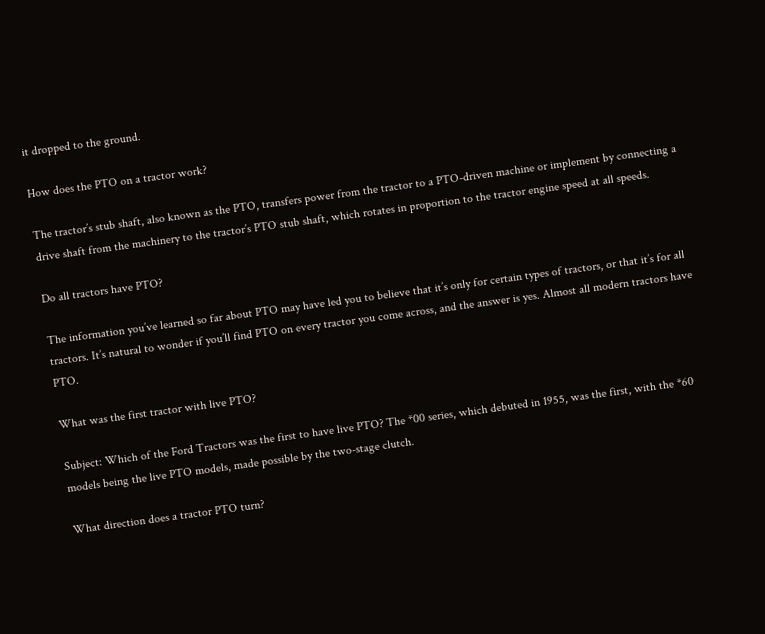it dropped to the ground.

How does the PTO on a tractor work?

The tractor’s stub shaft, also known as the PTO, transfers power from the tractor to a PTO-driven machine or implement by connecting a drive shaft from the machinery to the tractor’s PTO stub shaft, which rotates in proportion to the tractor engine speed at all speeds.

Do all tractors have PTO?

The information you’ve learned so far about PTO may have led you to believe that it’s only for certain types of tractors, or that it’s for all tractors. It’s natural to wonder if you’ll find PTO on every tractor you come across, and the answer is yes. Almost all modern tractors have PTO.

What was the first tractor with live PTO?

Subject: Which of the Ford Tractors was the first to have live PTO? The *00 series, which debuted in 1955, was the first, with the *60 models being the live PTO models, made possible by the two-stage clutch.

What direction does a tractor PTO turn?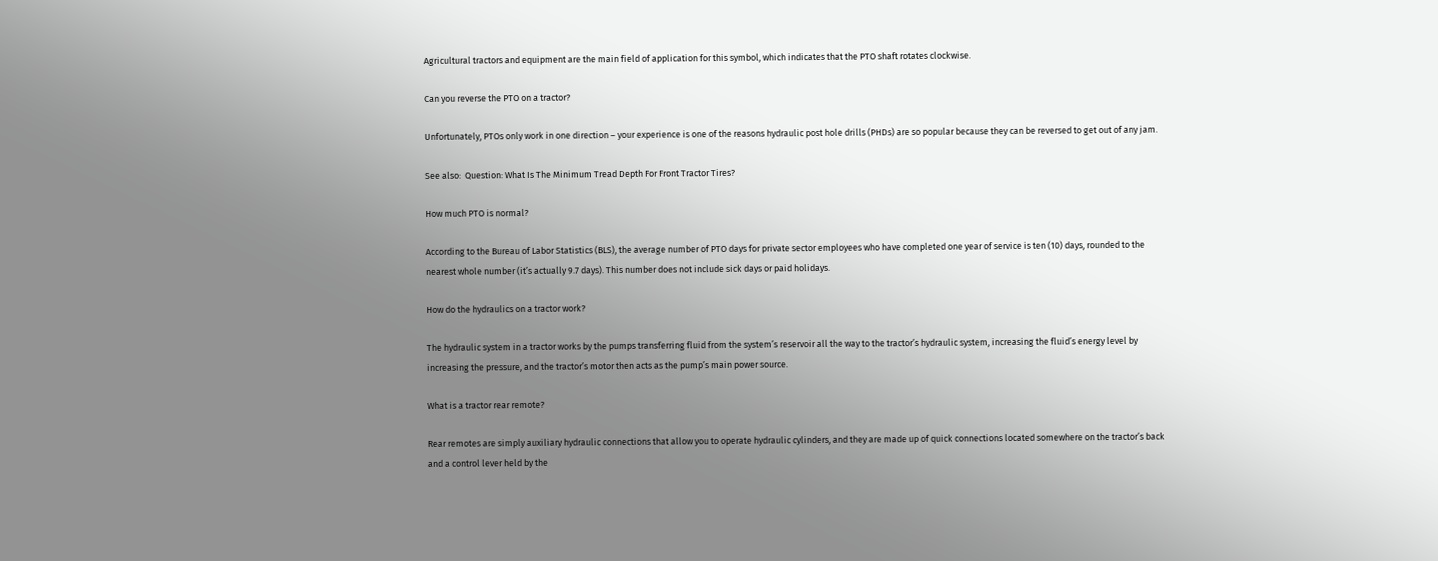Agricultural tractors and equipment are the main field of application for this symbol, which indicates that the PTO shaft rotates clockwise.

Can you reverse the PTO on a tractor?

Unfortunately, PTOs only work in one direction – your experience is one of the reasons hydraulic post hole drills (PHDs) are so popular because they can be reversed to get out of any jam.

See also:  Question: What Is The Minimum Tread Depth For Front Tractor Tires?

How much PTO is normal?

According to the Bureau of Labor Statistics (BLS), the average number of PTO days for private sector employees who have completed one year of service is ten (10) days, rounded to the nearest whole number (it’s actually 9.7 days). This number does not include sick days or paid holidays.

How do the hydraulics on a tractor work?

The hydraulic system in a tractor works by the pumps transferring fluid from the system’s reservoir all the way to the tractor’s hydraulic system, increasing the fluid’s energy level by increasing the pressure, and the tractor’s motor then acts as the pump’s main power source.

What is a tractor rear remote?

Rear remotes are simply auxiliary hydraulic connections that allow you to operate hydraulic cylinders, and they are made up of quick connections located somewhere on the tractor’s back and a control lever held by the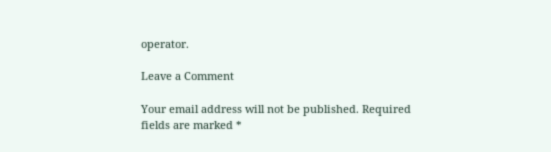operator.

Leave a Comment

Your email address will not be published. Required fields are marked *